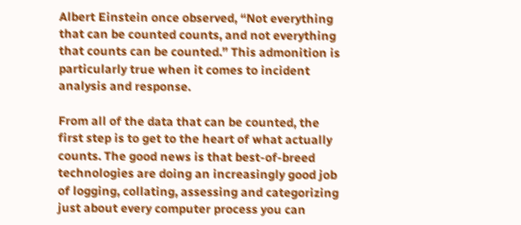Albert Einstein once observed, “Not everything that can be counted counts, and not everything that counts can be counted.” This admonition is particularly true when it comes to incident analysis and response.

From all of the data that can be counted, the first step is to get to the heart of what actually counts. The good news is that best-of-breed technologies are doing an increasingly good job of logging, collating, assessing and categorizing just about every computer process you can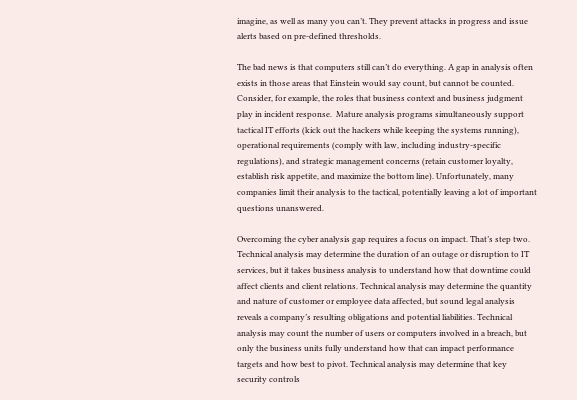imagine, as well as many you can’t. They prevent attacks in progress and issue alerts based on pre-defined thresholds.

The bad news is that computers still can’t do everything. A gap in analysis often exists in those areas that Einstein would say count, but cannot be counted.  Consider, for example, the roles that business context and business judgment play in incident response.  Mature analysis programs simultaneously support tactical IT efforts (kick out the hackers while keeping the systems running), operational requirements (comply with law, including industry-specific regulations), and strategic management concerns (retain customer loyalty, establish risk appetite, and maximize the bottom line). Unfortunately, many companies limit their analysis to the tactical, potentially leaving a lot of important questions unanswered.

Overcoming the cyber analysis gap requires a focus on impact. That’s step two. Technical analysis may determine the duration of an outage or disruption to IT services, but it takes business analysis to understand how that downtime could affect clients and client relations. Technical analysis may determine the quantity and nature of customer or employee data affected, but sound legal analysis reveals a company’s resulting obligations and potential liabilities. Technical analysis may count the number of users or computers involved in a breach, but only the business units fully understand how that can impact performance targets and how best to pivot. Technical analysis may determine that key security controls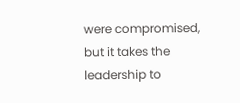were compromised, but it takes the leadership to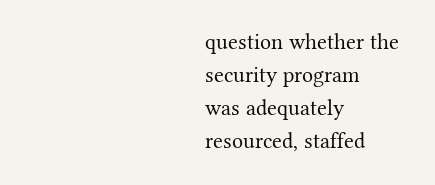question whether the security program was adequately resourced, staffed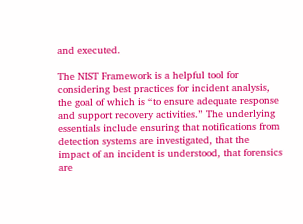and executed.

The NIST Framework is a helpful tool for considering best practices for incident analysis, the goal of which is “to ensure adequate response and support recovery activities.” The underlying essentials include ensuring that notifications from detection systems are investigated, that the impact of an incident is understood, that forensics are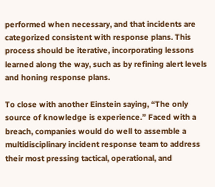performed when necessary, and that incidents are categorized consistent with response plans. This process should be iterative, incorporating lessons learned along the way, such as by refining alert levels and honing response plans.

To close with another Einstein saying, “The only source of knowledge is experience.” Faced with a breach, companies would do well to assemble a multidisciplinary incident response team to address their most pressing tactical, operational, and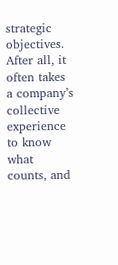strategic objectives. After all, it often takes a company’s collective experience to know what counts, and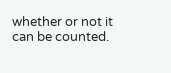whether or not it can be counted.